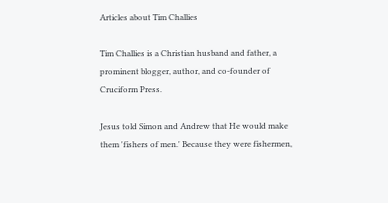Articles about Tim Challies

Tim Challies is a Christian husband and father, a prominent blogger, author, and co-founder of Cruciform Press.

Jesus told Simon and Andrew that He would make them 'fishers of men.' Because they were fishermen,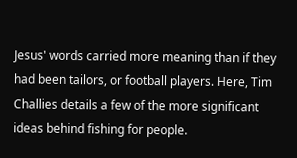Jesus' words carried more meaning than if they had been tailors, or football players. Here, Tim Challies details a few of the more significant ideas behind fishing for people.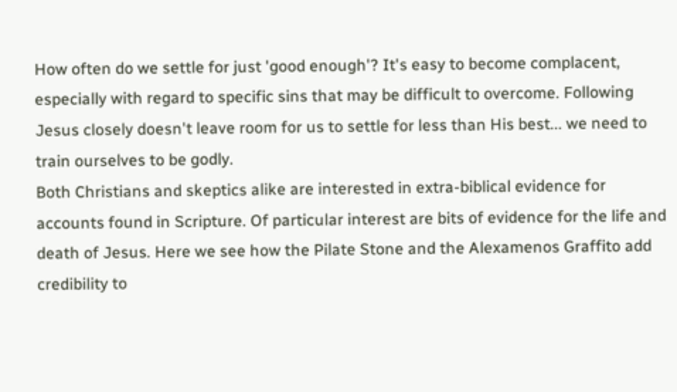How often do we settle for just 'good enough'? It's easy to become complacent, especially with regard to specific sins that may be difficult to overcome. Following Jesus closely doesn't leave room for us to settle for less than His best... we need to train ourselves to be godly.
Both Christians and skeptics alike are interested in extra-biblical evidence for accounts found in Scripture. Of particular interest are bits of evidence for the life and death of Jesus. Here we see how the Pilate Stone and the Alexamenos Graffito add credibility to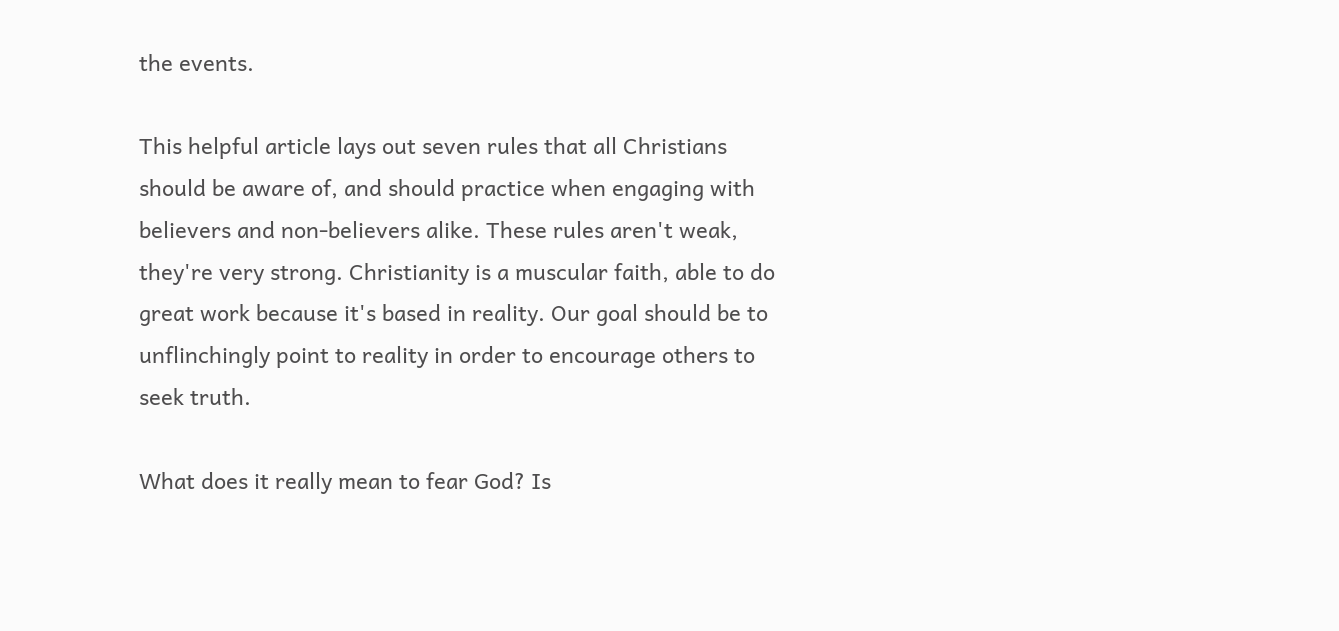the events.

This helpful article lays out seven rules that all Christians should be aware of, and should practice when engaging with believers and non-believers alike. These rules aren't weak, they're very strong. Christianity is a muscular faith, able to do great work because it's based in reality. Our goal should be to unflinchingly point to reality in order to encourage others to seek truth.

What does it really mean to fear God? Is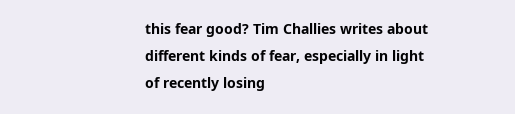this fear good? Tim Challies writes about different kinds of fear, especially in light of recently losing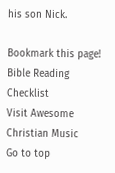his son Nick.

Bookmark this page!
Bible Reading Checklist
Visit Awesome Christian Music
Go to top